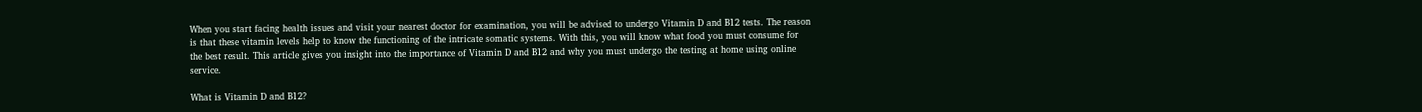When you start facing health issues and visit your nearest doctor for examination, you will be advised to undergo Vitamin D and B12 tests. The reason is that these vitamin levels help to know the functioning of the intricate somatic systems. With this, you will know what food you must consume for the best result. This article gives you insight into the importance of Vitamin D and B12 and why you must undergo the testing at home using online service.

What is Vitamin D and B12?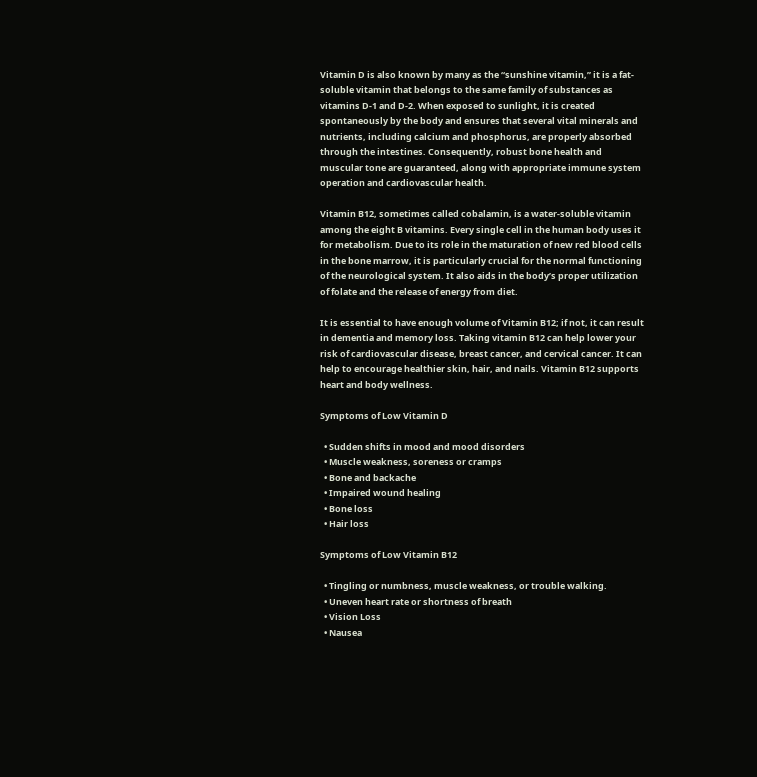Vitamin D is also known by many as the “sunshine vitamin,” it is a fat-soluble vitamin that belongs to the same family of substances as vitamins D-1 and D-2. When exposed to sunlight, it is created spontaneously by the body and ensures that several vital minerals and nutrients, including calcium and phosphorus, are properly absorbed through the intestines. Consequently, robust bone health and muscular tone are guaranteed, along with appropriate immune system operation and cardiovascular health.

Vitamin B12, sometimes called cobalamin, is a water-soluble vitamin among the eight B vitamins. Every single cell in the human body uses it for metabolism. Due to its role in the maturation of new red blood cells in the bone marrow, it is particularly crucial for the normal functioning of the neurological system. It also aids in the body’s proper utilization of folate and the release of energy from diet.

It is essential to have enough volume of Vitamin B12; if not, it can result in dementia and memory loss. Taking vitamin B12 can help lower your risk of cardiovascular disease, breast cancer, and cervical cancer. It can help to encourage healthier skin, hair, and nails. Vitamin B12 supports heart and body wellness.

Symptoms of Low Vitamin D

  • Sudden shifts in mood and mood disorders
  • Muscle weakness, soreness or cramps
  • Bone and backache
  • Impaired wound healing
  • Bone loss
  • Hair loss

Symptoms of Low Vitamin B12

  • Tingling or numbness, muscle weakness, or trouble walking.
  • Uneven heart rate or shortness of breath
  • Vision Loss
  • Nausea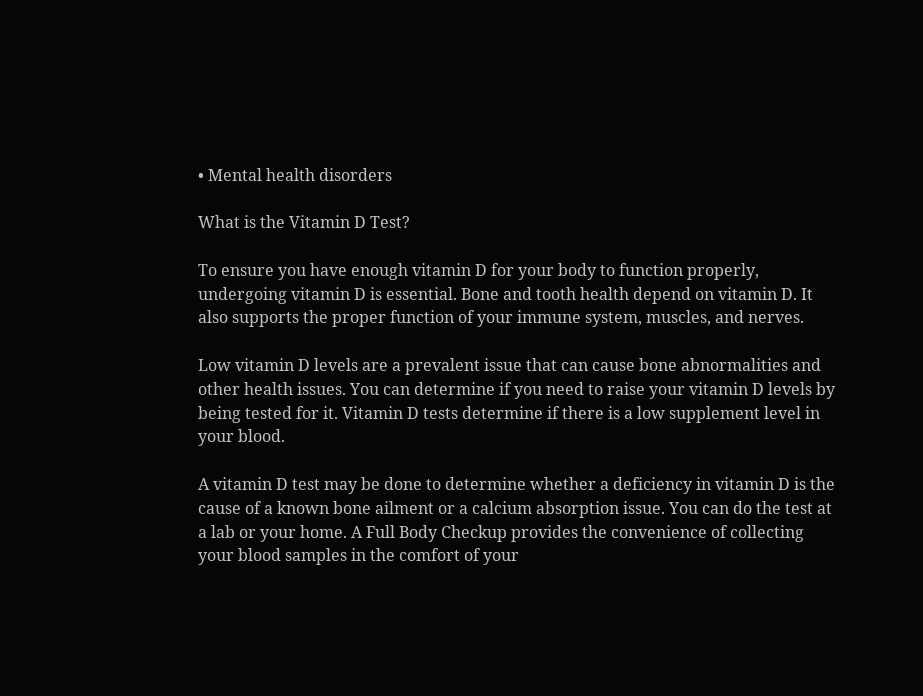• Mental health disorders

What is the Vitamin D Test?

To ensure you have enough vitamin D for your body to function properly, undergoing vitamin D is essential. Bone and tooth health depend on vitamin D. It also supports the proper function of your immune system, muscles, and nerves.

Low vitamin D levels are a prevalent issue that can cause bone abnormalities and other health issues. You can determine if you need to raise your vitamin D levels by being tested for it. Vitamin D tests determine if there is a low supplement level in your blood.

A vitamin D test may be done to determine whether a deficiency in vitamin D is the cause of a known bone ailment or a calcium absorption issue. You can do the test at a lab or your home. A Full Body Checkup provides the convenience of collecting your blood samples in the comfort of your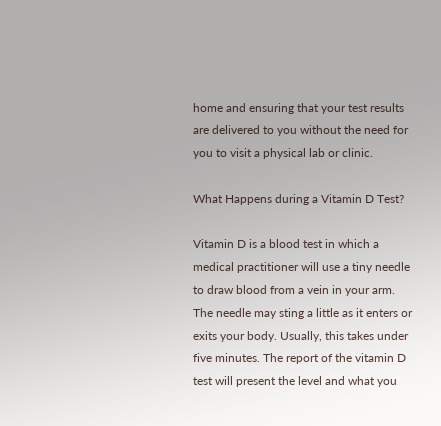home and ensuring that your test results are delivered to you without the need for you to visit a physical lab or clinic.

What Happens during a Vitamin D Test?

Vitamin D is a blood test in which a medical practitioner will use a tiny needle to draw blood from a vein in your arm. The needle may sting a little as it enters or exits your body. Usually, this takes under five minutes. The report of the vitamin D test will present the level and what you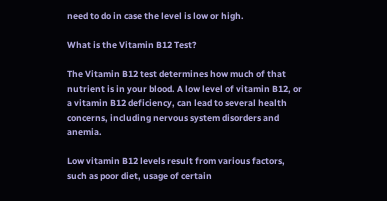need to do in case the level is low or high.

What is the Vitamin B12 Test?

The Vitamin B12 test determines how much of that nutrient is in your blood. A low level of vitamin B12, or a vitamin B12 deficiency, can lead to several health concerns, including nervous system disorders and anemia.

Low vitamin B12 levels result from various factors, such as poor diet, usage of certain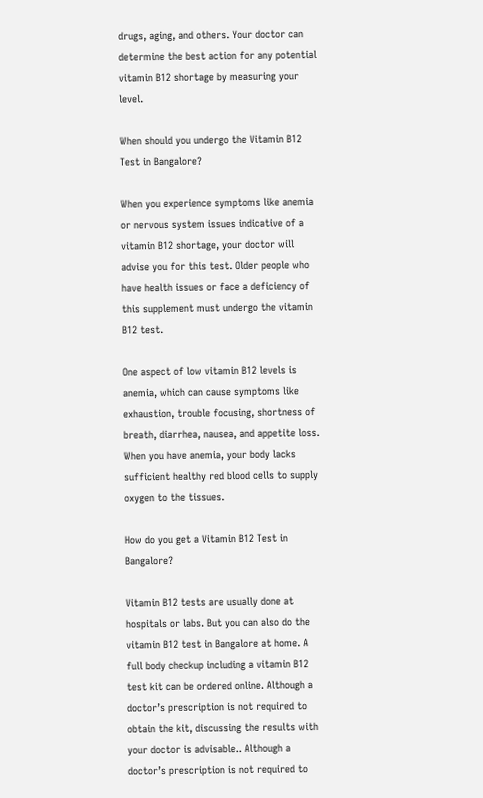drugs, aging, and others. Your doctor can determine the best action for any potential vitamin B12 shortage by measuring your level.

When should you undergo the Vitamin B12 Test in Bangalore?

When you experience symptoms like anemia or nervous system issues indicative of a vitamin B12 shortage, your doctor will advise you for this test. Older people who have health issues or face a deficiency of this supplement must undergo the vitamin B12 test.

One aspect of low vitamin B12 levels is anemia, which can cause symptoms like exhaustion, trouble focusing, shortness of breath, diarrhea, nausea, and appetite loss. When you have anemia, your body lacks sufficient healthy red blood cells to supply oxygen to the tissues.

How do you get a Vitamin B12 Test in Bangalore?

Vitamin B12 tests are usually done at hospitals or labs. But you can also do the vitamin B12 test in Bangalore at home. A full body checkup including a vitamin B12 test kit can be ordered online. Although a doctor’s prescription is not required to obtain the kit, discussing the results with your doctor is advisable.. Although a doctor’s prescription is not required to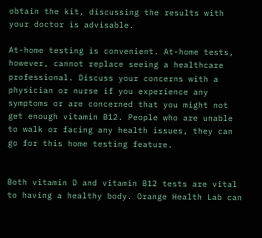obtain the kit, discussing the results with your doctor is advisable.

At-home testing is convenient. At-home tests, however, cannot replace seeing a healthcare professional. Discuss your concerns with a physician or nurse if you experience any symptoms or are concerned that you might not get enough vitamin B12. People who are unable to walk or facing any health issues, they can go for this home testing feature.


Both vitamin D and vitamin B12 tests are vital to having a healthy body. Orange Health Lab can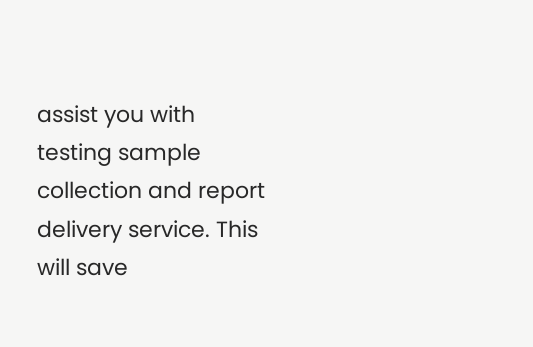assist you with testing sample collection and report delivery service. This will save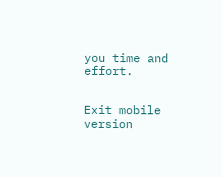you time and effort.


Exit mobile version